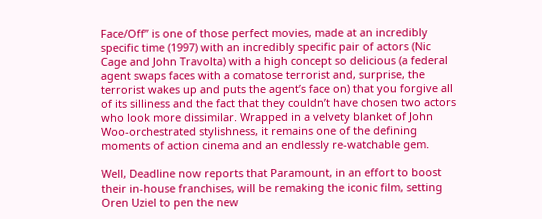Face/Off” is one of those perfect movies, made at an incredibly specific time (1997) with an incredibly specific pair of actors (Nic Cage and John Travolta) with a high concept so delicious (a federal agent swaps faces with a comatose terrorist and, surprise, the terrorist wakes up and puts the agent’s face on) that you forgive all of its silliness and the fact that they couldn’t have chosen two actors who look more dissimilar. Wrapped in a velvety blanket of John Woo-orchestrated stylishness, it remains one of the defining moments of action cinema and an endlessly re-watchable gem.

Well, Deadline now reports that Paramount, in an effort to boost their in-house franchises, will be remaking the iconic film, setting Oren Uziel to pen the new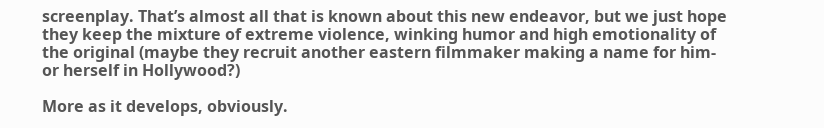screenplay. That’s almost all that is known about this new endeavor, but we just hope they keep the mixture of extreme violence, winking humor and high emotionality of the original (maybe they recruit another eastern filmmaker making a name for him- or herself in Hollywood?)

More as it develops, obviously.